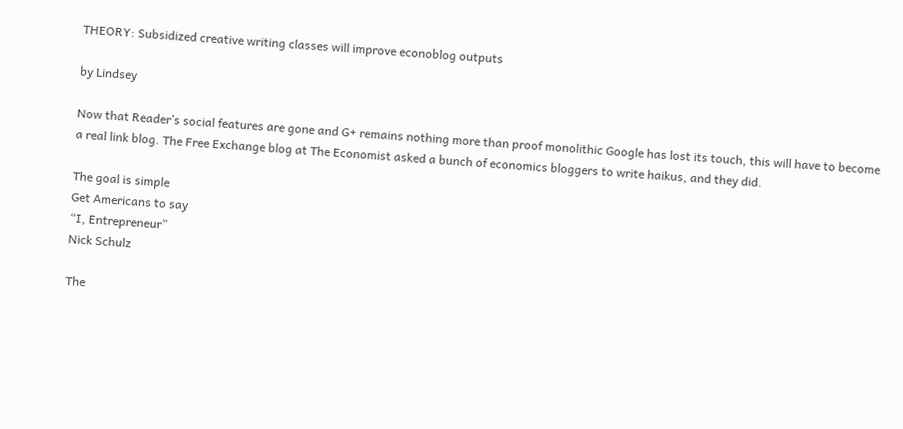THEORY: Subsidized creative writing classes will improve econoblog outputs

by Lindsey

Now that Reader’s social features are gone and G+ remains nothing more than proof monolithic Google has lost its touch, this will have to become a real link blog. The Free Exchange blog at The Economist asked a bunch of economics bloggers to write haikus, and they did.

The goal is simple
Get Americans to say
“I, Entrepreneur”
Nick Schulz

The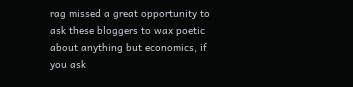rag missed a great opportunity to ask these bloggers to wax poetic about anything but economics, if you ask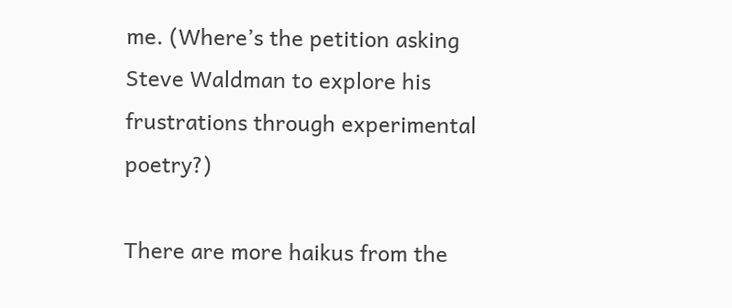me. (Where’s the petition asking Steve Waldman to explore his frustrations through experimental poetry?)

There are more haikus from the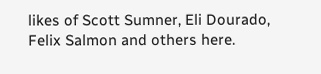likes of Scott Sumner, Eli Dourado, Felix Salmon and others here.